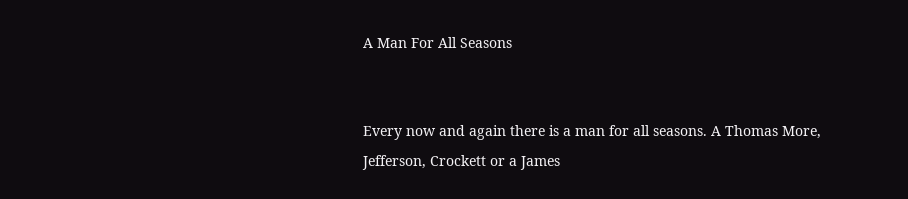A Man For All Seasons


Every now and again there is a man for all seasons. A Thomas More, Jefferson, Crockett or a James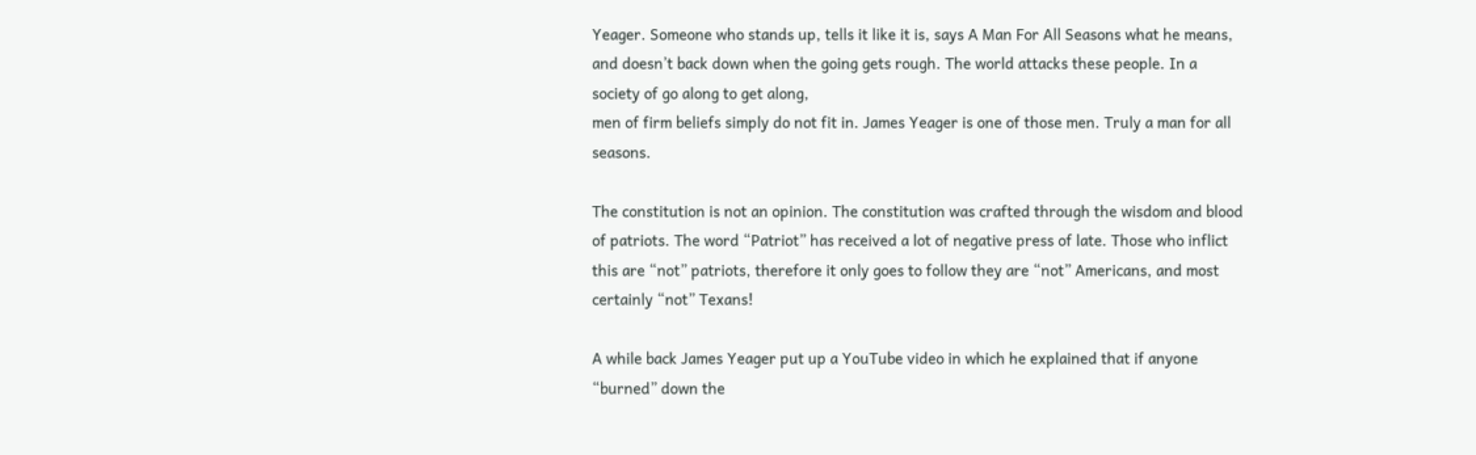Yeager. Someone who stands up, tells it like it is, says A Man For All Seasons what he means, and doesn’t back down when the going gets rough. The world attacks these people. In a society of go along to get along,
men of firm beliefs simply do not fit in. James Yeager is one of those men. Truly a man for all seasons.

The constitution is not an opinion. The constitution was crafted through the wisdom and blood of patriots. The word “Patriot” has received a lot of negative press of late. Those who inflict this are “not” patriots, therefore it only goes to follow they are “not” Americans, and most certainly “not” Texans!

A while back James Yeager put up a YouTube video in which he explained that if anyone “burned” down the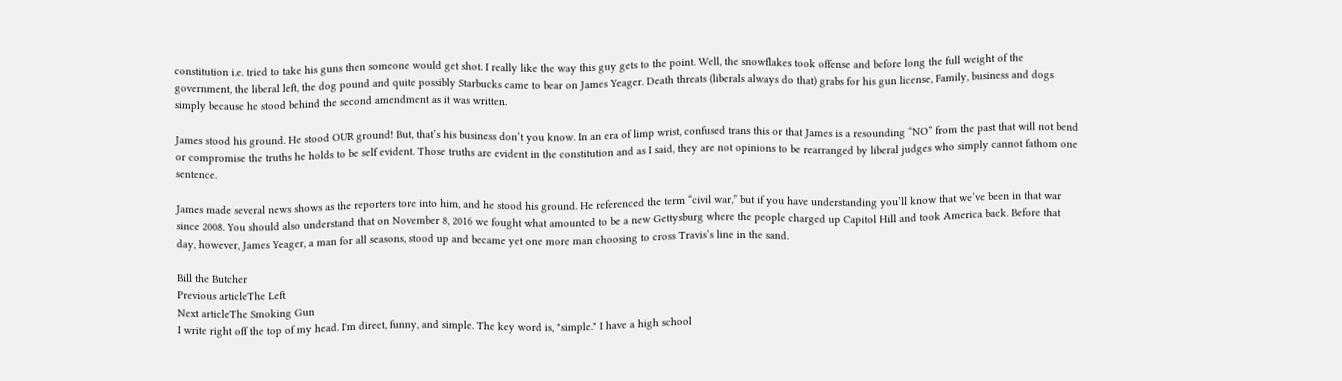constitution i.e. tried to take his guns then someone would get shot. I really like the way this guy gets to the point. Well, the snowflakes took offense and before long the full weight of the government, the liberal left, the dog pound and quite possibly Starbucks came to bear on James Yeager. Death threats (liberals always do that) grabs for his gun license, Family, business and dogs simply because he stood behind the second amendment as it was written.

James stood his ground. He stood OUR ground! But, that’s his business don’t you know. In an era of limp wrist, confused trans this or that James is a resounding “NO” from the past that will not bend or compromise the truths he holds to be self evident. Those truths are evident in the constitution and as I said, they are not opinions to be rearranged by liberal judges who simply cannot fathom one sentence.

James made several news shows as the reporters tore into him, and he stood his ground. He referenced the term “civil war,” but if you have understanding you’ll know that we’ve been in that war since 2008. You should also understand that on November 8, 2016 we fought what amounted to be a new Gettysburg where the people charged up Capitol Hill and took America back. Before that day, however, James Yeager, a man for all seasons, stood up and became yet one more man choosing to cross Travis’s line in the sand.

Bill the Butcher
Previous articleThe Left
Next articleThe Smoking Gun
I write right off the top of my head. I'm direct, funny, and simple. The key word is, "simple." I have a high school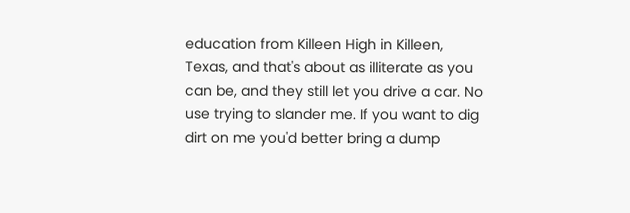education from Killeen High in Killeen, Texas, and that's about as illiterate as you can be, and they still let you drive a car. No use trying to slander me. If you want to dig dirt on me you'd better bring a dump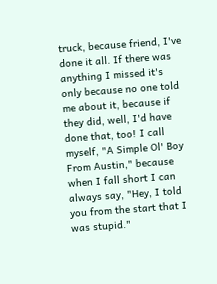truck, because friend, I've done it all. If there was anything I missed it's only because no one told me about it, because if they did, well, I'd have done that, too! I call myself, "A Simple Ol' Boy From Austin," because when I fall short I can always say, "Hey, I told you from the start that I was stupid."